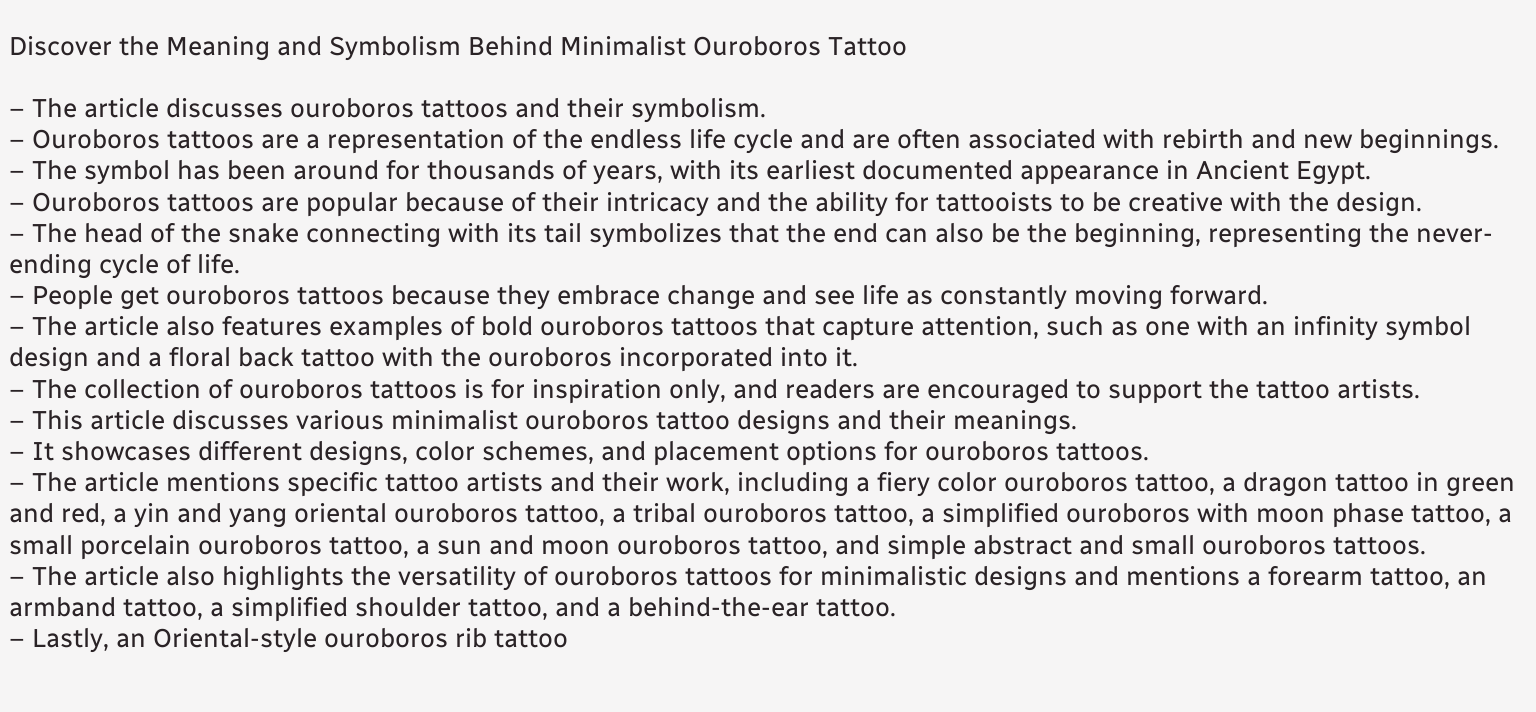Discover the Meaning and Symbolism Behind Minimalist Ouroboros Tattoo

– The article discusses ouroboros tattoos and their symbolism.
– Ouroboros tattoos are a representation of the endless life cycle and are often associated with rebirth and new beginnings.
– The symbol has been around for thousands of years, with its earliest documented appearance in Ancient Egypt.
– Ouroboros tattoos are popular because of their intricacy and the ability for tattooists to be creative with the design.
– The head of the snake connecting with its tail symbolizes that the end can also be the beginning, representing the never-ending cycle of life.
– People get ouroboros tattoos because they embrace change and see life as constantly moving forward.
– The article also features examples of bold ouroboros tattoos that capture attention, such as one with an infinity symbol design and a floral back tattoo with the ouroboros incorporated into it.
– The collection of ouroboros tattoos is for inspiration only, and readers are encouraged to support the tattoo artists.
– This article discusses various minimalist ouroboros tattoo designs and their meanings.
– It showcases different designs, color schemes, and placement options for ouroboros tattoos.
– The article mentions specific tattoo artists and their work, including a fiery color ouroboros tattoo, a dragon tattoo in green and red, a yin and yang oriental ouroboros tattoo, a tribal ouroboros tattoo, a simplified ouroboros with moon phase tattoo, a small porcelain ouroboros tattoo, a sun and moon ouroboros tattoo, and simple abstract and small ouroboros tattoos.
– The article also highlights the versatility of ouroboros tattoos for minimalistic designs and mentions a forearm tattoo, an armband tattoo, a simplified shoulder tattoo, and a behind-the-ear tattoo.
– Lastly, an Oriental-style ouroboros rib tattoo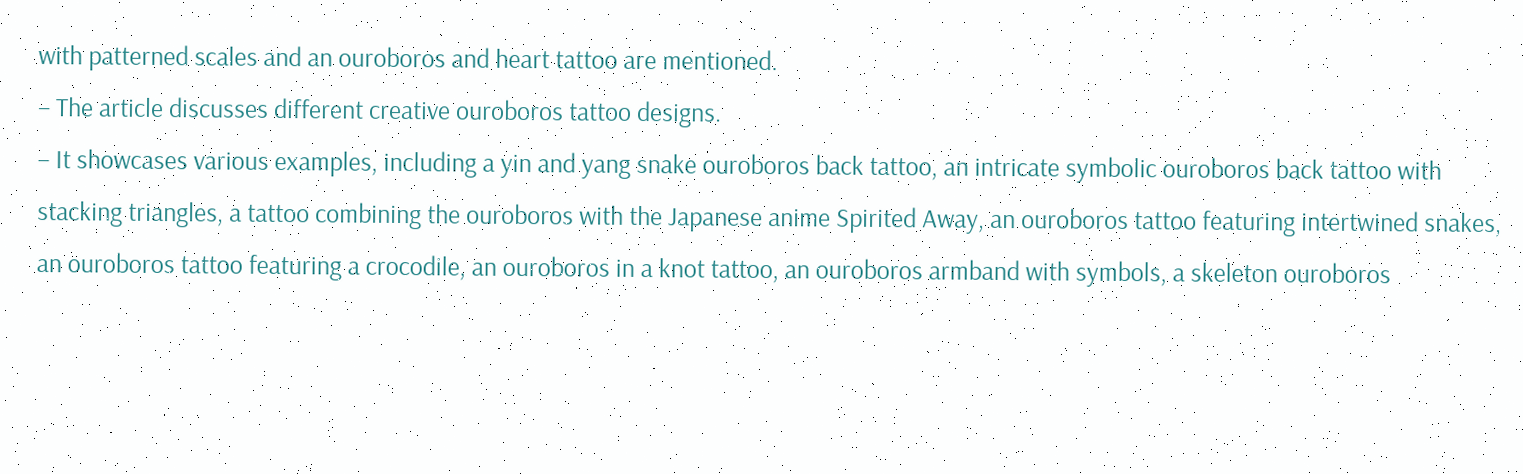with patterned scales and an ouroboros and heart tattoo are mentioned.
– The article discusses different creative ouroboros tattoo designs.
– It showcases various examples, including a yin and yang snake ouroboros back tattoo, an intricate symbolic ouroboros back tattoo with stacking triangles, a tattoo combining the ouroboros with the Japanese anime Spirited Away, an ouroboros tattoo featuring intertwined snakes, an ouroboros tattoo featuring a crocodile, an ouroboros in a knot tattoo, an ouroboros armband with symbols, a skeleton ouroboros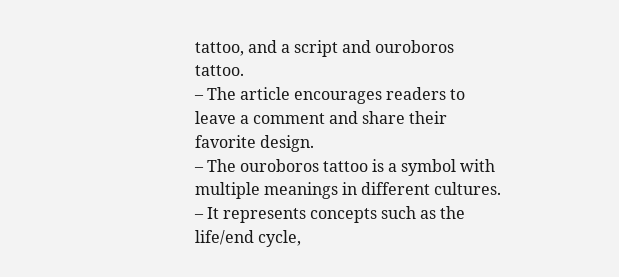tattoo, and a script and ouroboros tattoo.
– The article encourages readers to leave a comment and share their favorite design.
– The ouroboros tattoo is a symbol with multiple meanings in different cultures.
– It represents concepts such as the life/end cycle,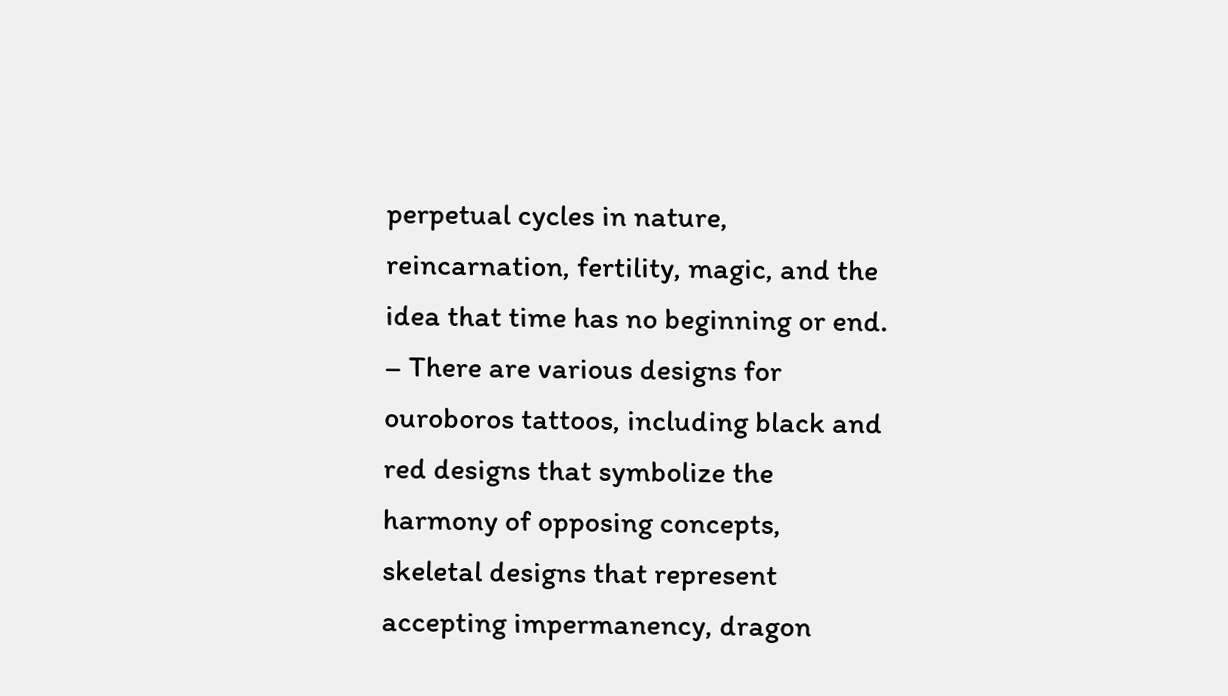perpetual cycles in nature, reincarnation, fertility, magic, and the idea that time has no beginning or end.
– There are various designs for ouroboros tattoos, including black and red designs that symbolize the harmony of opposing concepts, skeletal designs that represent accepting impermanency, dragon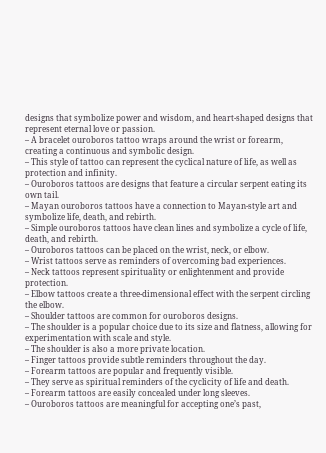designs that symbolize power and wisdom, and heart-shaped designs that represent eternal love or passion.
– A bracelet ouroboros tattoo wraps around the wrist or forearm, creating a continuous and symbolic design.
– This style of tattoo can represent the cyclical nature of life, as well as protection and infinity.
– Ouroboros tattoos are designs that feature a circular serpent eating its own tail.
– Mayan ouroboros tattoos have a connection to Mayan-style art and symbolize life, death, and rebirth.
– Simple ouroboros tattoos have clean lines and symbolize a cycle of life, death, and rebirth.
– Ouroboros tattoos can be placed on the wrist, neck, or elbow.
– Wrist tattoos serve as reminders of overcoming bad experiences.
– Neck tattoos represent spirituality or enlightenment and provide protection.
– Elbow tattoos create a three-dimensional effect with the serpent circling the elbow.
– Shoulder tattoos are common for ouroboros designs.
– The shoulder is a popular choice due to its size and flatness, allowing for experimentation with scale and style.
– The shoulder is also a more private location.
– Finger tattoos provide subtle reminders throughout the day.
– Forearm tattoos are popular and frequently visible.
– They serve as spiritual reminders of the cyclicity of life and death.
– Forearm tattoos are easily concealed under long sleeves.
– Ouroboros tattoos are meaningful for accepting one’s past,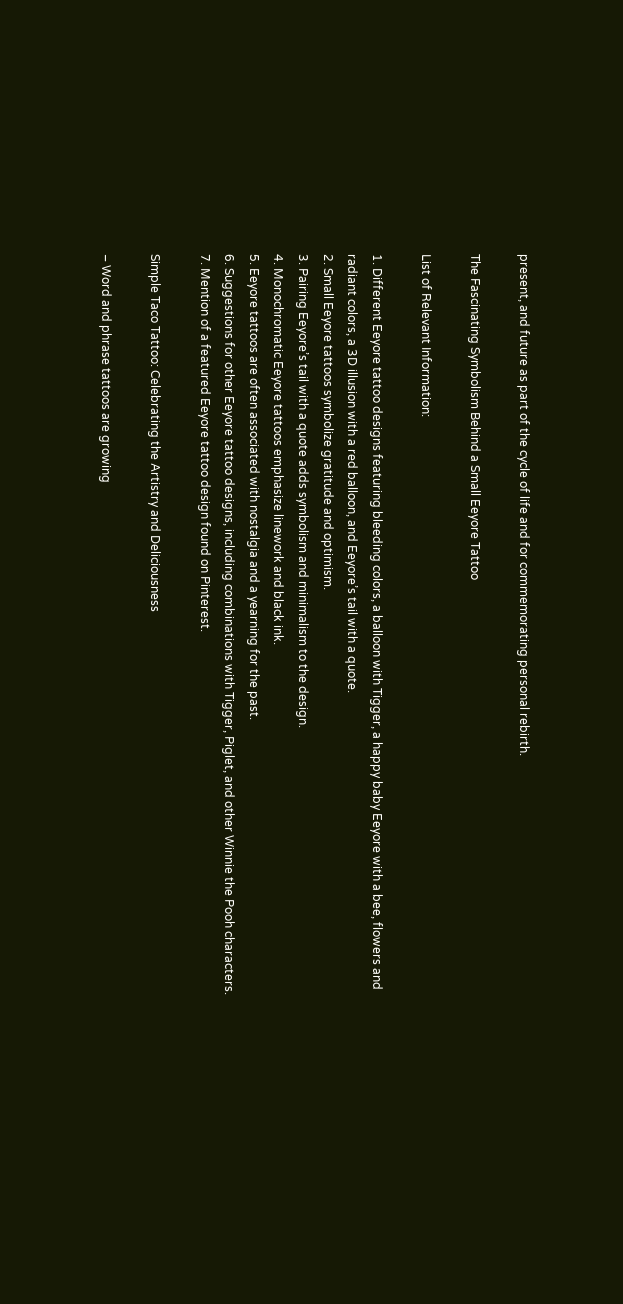present, and future as part of the cycle of life and for commemorating personal rebirth.

The Fascinating Symbolism Behind a Small Eeyore Tattoo

List of Relevant Information:

1. Different Eeyore tattoo designs featuring bleeding colors, a balloon with Tigger, a happy baby Eeyore with a bee, flowers and radiant colors, a 3D illusion with a red balloon, and Eeyore’s tail with a quote.
2. Small Eeyore tattoos symbolize gratitude and optimism.
3. Pairing Eeyore’s tail with a quote adds symbolism and minimalism to the design.
4. Monochromatic Eeyore tattoos emphasize linework and black ink.
5. Eeyore tattoos are often associated with nostalgia and a yearning for the past.
6. Suggestions for other Eeyore tattoo designs, including combinations with Tigger, Piglet, and other Winnie the Pooh characters.
7. Mention of a featured Eeyore tattoo design found on Pinterest.

Simple Taco Tattoo: Celebrating the Artistry and Deliciousness

– Word and phrase tattoos are growing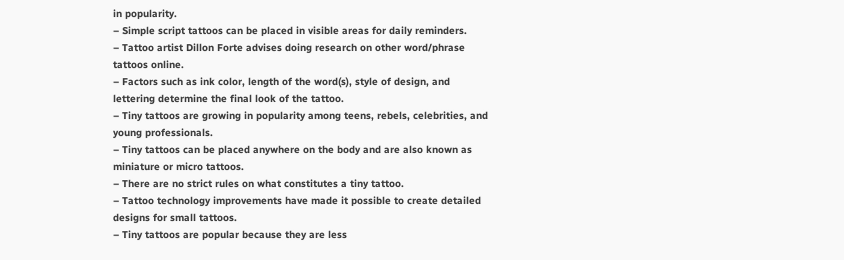in popularity.
– Simple script tattoos can be placed in visible areas for daily reminders.
– Tattoo artist Dillon Forte advises doing research on other word/phrase tattoos online.
– Factors such as ink color, length of the word(s), style of design, and lettering determine the final look of the tattoo.
– Tiny tattoos are growing in popularity among teens, rebels, celebrities, and young professionals.
– Tiny tattoos can be placed anywhere on the body and are also known as miniature or micro tattoos.
– There are no strict rules on what constitutes a tiny tattoo.
– Tattoo technology improvements have made it possible to create detailed designs for small tattoos.
– Tiny tattoos are popular because they are less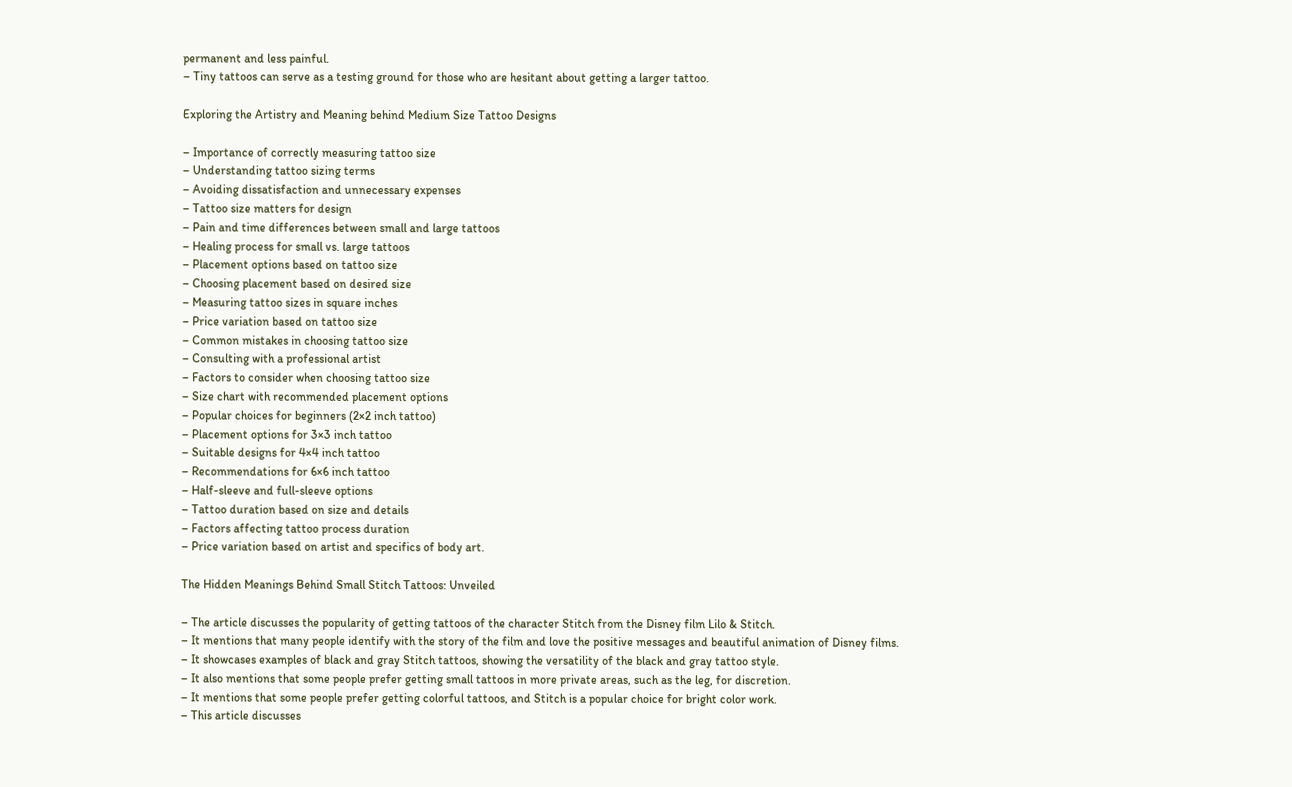permanent and less painful.
– Tiny tattoos can serve as a testing ground for those who are hesitant about getting a larger tattoo.

Exploring the Artistry and Meaning behind Medium Size Tattoo Designs

– Importance of correctly measuring tattoo size
– Understanding tattoo sizing terms
– Avoiding dissatisfaction and unnecessary expenses
– Tattoo size matters for design
– Pain and time differences between small and large tattoos
– Healing process for small vs. large tattoos
– Placement options based on tattoo size
– Choosing placement based on desired size
– Measuring tattoo sizes in square inches
– Price variation based on tattoo size
– Common mistakes in choosing tattoo size
– Consulting with a professional artist
– Factors to consider when choosing tattoo size
– Size chart with recommended placement options
– Popular choices for beginners (2×2 inch tattoo)
– Placement options for 3×3 inch tattoo
– Suitable designs for 4×4 inch tattoo
– Recommendations for 6×6 inch tattoo
– Half-sleeve and full-sleeve options
– Tattoo duration based on size and details
– Factors affecting tattoo process duration
– Price variation based on artist and specifics of body art.

The Hidden Meanings Behind Small Stitch Tattoos: Unveiled

– The article discusses the popularity of getting tattoos of the character Stitch from the Disney film Lilo & Stitch.
– It mentions that many people identify with the story of the film and love the positive messages and beautiful animation of Disney films.
– It showcases examples of black and gray Stitch tattoos, showing the versatility of the black and gray tattoo style.
– It also mentions that some people prefer getting small tattoos in more private areas, such as the leg, for discretion.
– It mentions that some people prefer getting colorful tattoos, and Stitch is a popular choice for bright color work.
– This article discusses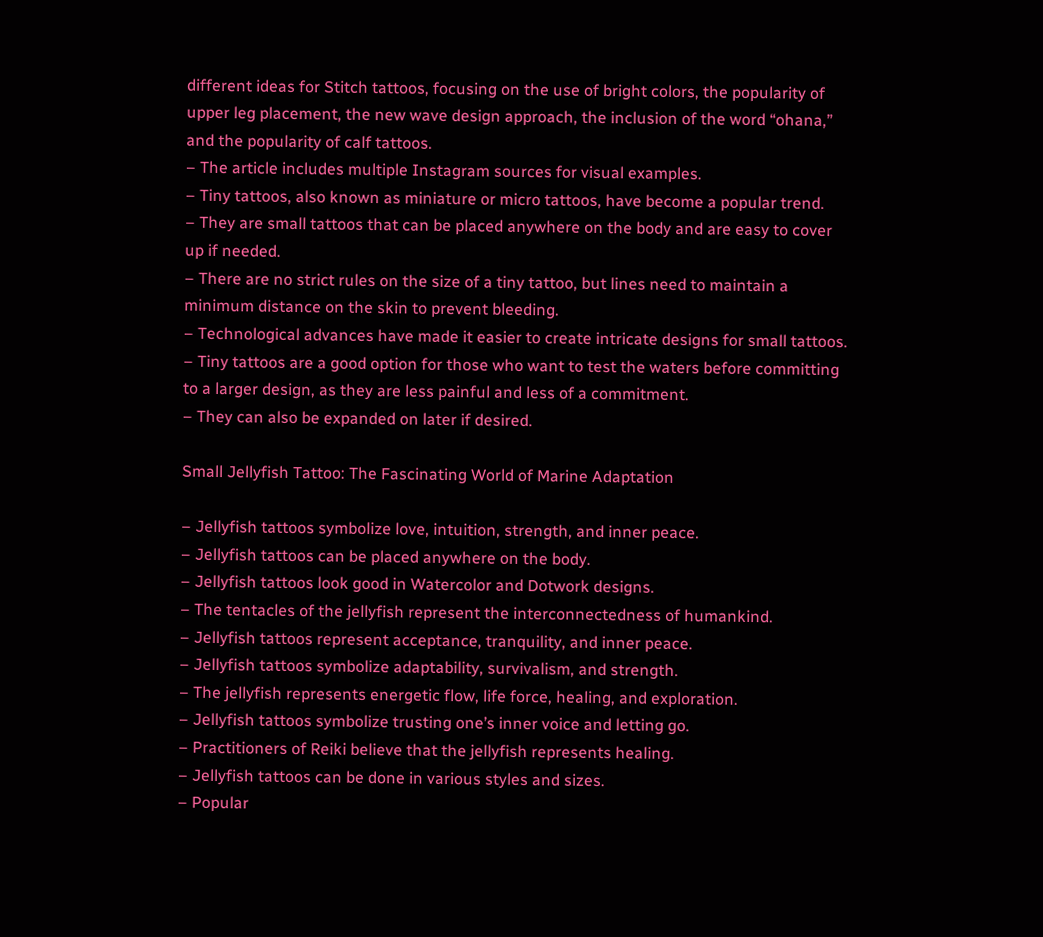different ideas for Stitch tattoos, focusing on the use of bright colors, the popularity of upper leg placement, the new wave design approach, the inclusion of the word “ohana,” and the popularity of calf tattoos.
– The article includes multiple Instagram sources for visual examples.
– Tiny tattoos, also known as miniature or micro tattoos, have become a popular trend.
– They are small tattoos that can be placed anywhere on the body and are easy to cover up if needed.
– There are no strict rules on the size of a tiny tattoo, but lines need to maintain a minimum distance on the skin to prevent bleeding.
– Technological advances have made it easier to create intricate designs for small tattoos.
– Tiny tattoos are a good option for those who want to test the waters before committing to a larger design, as they are less painful and less of a commitment.
– They can also be expanded on later if desired.

Small Jellyfish Tattoo: The Fascinating World of Marine Adaptation

– Jellyfish tattoos symbolize love, intuition, strength, and inner peace.
– Jellyfish tattoos can be placed anywhere on the body.
– Jellyfish tattoos look good in Watercolor and Dotwork designs.
– The tentacles of the jellyfish represent the interconnectedness of humankind.
– Jellyfish tattoos represent acceptance, tranquility, and inner peace.
– Jellyfish tattoos symbolize adaptability, survivalism, and strength.
– The jellyfish represents energetic flow, life force, healing, and exploration.
– Jellyfish tattoos symbolize trusting one’s inner voice and letting go.
– Practitioners of Reiki believe that the jellyfish represents healing.
– Jellyfish tattoos can be done in various styles and sizes.
– Popular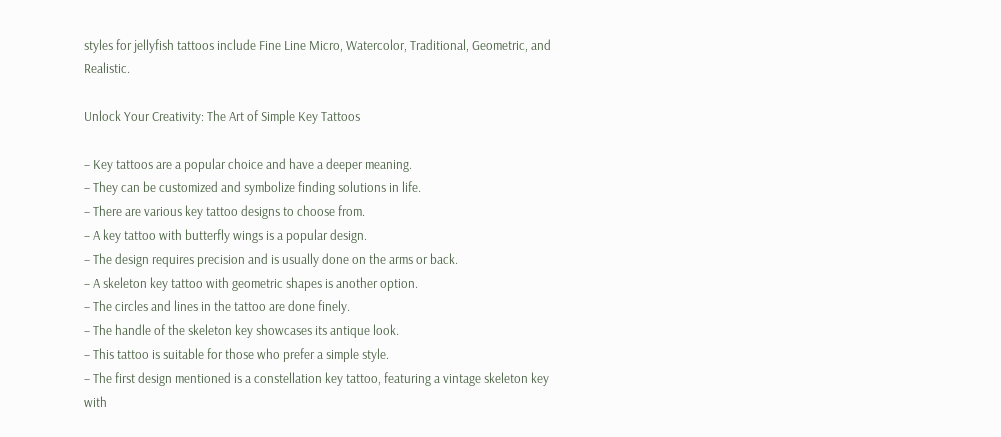styles for jellyfish tattoos include Fine Line Micro, Watercolor, Traditional, Geometric, and Realistic.

Unlock Your Creativity: The Art of Simple Key Tattoos

– Key tattoos are a popular choice and have a deeper meaning.
– They can be customized and symbolize finding solutions in life.
– There are various key tattoo designs to choose from.
– A key tattoo with butterfly wings is a popular design.
– The design requires precision and is usually done on the arms or back.
– A skeleton key tattoo with geometric shapes is another option.
– The circles and lines in the tattoo are done finely.
– The handle of the skeleton key showcases its antique look.
– This tattoo is suitable for those who prefer a simple style.
– The first design mentioned is a constellation key tattoo, featuring a vintage skeleton key with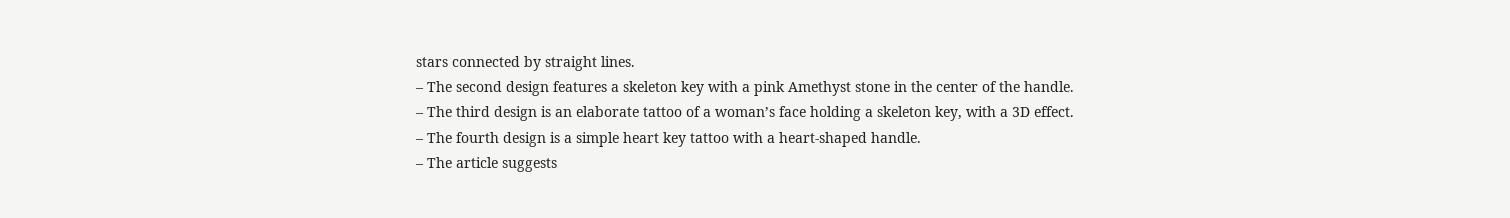stars connected by straight lines.
– The second design features a skeleton key with a pink Amethyst stone in the center of the handle.
– The third design is an elaborate tattoo of a woman’s face holding a skeleton key, with a 3D effect.
– The fourth design is a simple heart key tattoo with a heart-shaped handle.
– The article suggests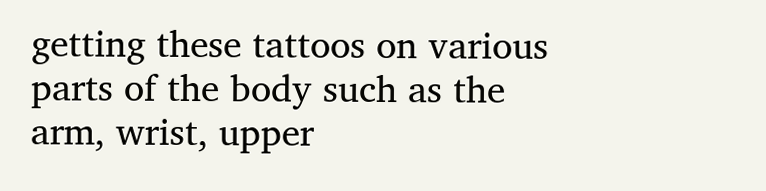getting these tattoos on various parts of the body such as the arm, wrist, upper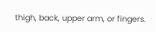thigh, back, upper arm, or fingers.